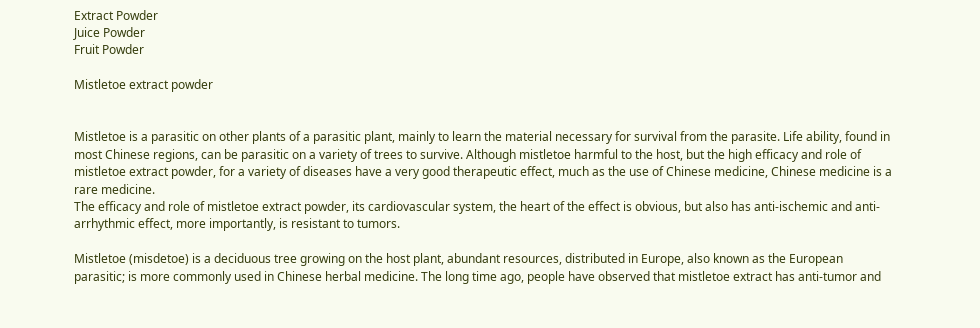Extract Powder
Juice Powder
Fruit Powder

Mistletoe extract powder


Mistletoe is a parasitic on other plants of a parasitic plant, mainly to learn the material necessary for survival from the parasite. Life ability, found in most Chinese regions, can be parasitic on a variety of trees to survive. Although mistletoe harmful to the host, but the high efficacy and role of mistletoe extract powder, for a variety of diseases have a very good therapeutic effect, much as the use of Chinese medicine, Chinese medicine is a rare medicine.
The efficacy and role of mistletoe extract powder, its cardiovascular system, the heart of the effect is obvious, but also has anti-ischemic and anti-arrhythmic effect, more importantly, is resistant to tumors.

Mistletoe (misdetoe) is a deciduous tree growing on the host plant, abundant resources, distributed in Europe, also known as the European parasitic; is more commonly used in Chinese herbal medicine. The long time ago, people have observed that mistletoe extract has anti-tumor and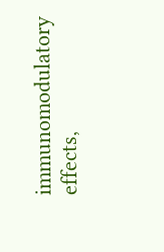immunomodulatory effects,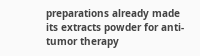preparations already made its extracts powder for anti-tumor therapy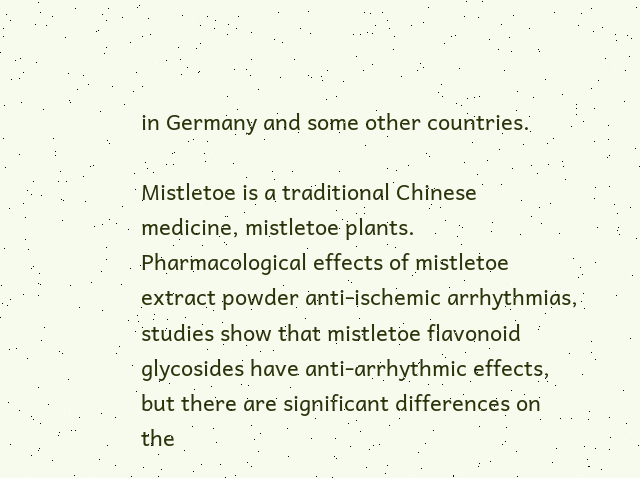in Germany and some other countries.

Mistletoe is a traditional Chinese medicine, mistletoe plants. Pharmacological effects of mistletoe extract powder anti-ischemic arrhythmias, studies show that mistletoe flavonoid glycosides have anti-arrhythmic effects, but there are significant differences on the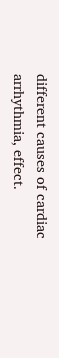different causes of cardiac arrhythmia, effect.